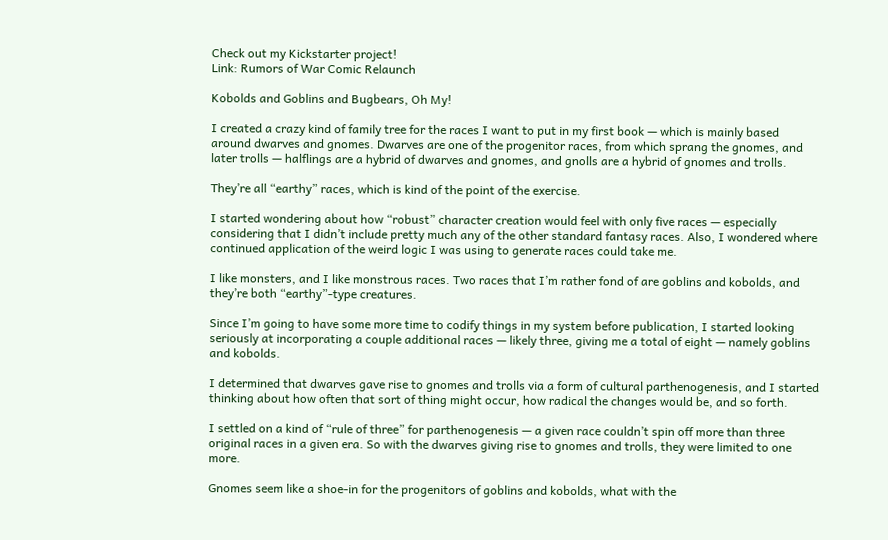Check out my Kickstarter project!
Link: Rumors of War Comic Relaunch

Kobolds and Goblins and Bugbears, Oh My!

I created a crazy kind of family tree for the races I want to put in my first book — which is mainly based around dwarves and gnomes. Dwarves are one of the progenitor races, from which sprang the gnomes, and later trolls — halflings are a hybrid of dwarves and gnomes, and gnolls are a hybrid of gnomes and trolls.

They’re all “earthy” races, which is kind of the point of the exercise.

I started wondering about how “robust” character creation would feel with only five races — especially considering that I didn’t include pretty much any of the other standard fantasy races. Also, I wondered where continued application of the weird logic I was using to generate races could take me.

I like monsters, and I like monstrous races. Two races that I’m rather fond of are goblins and kobolds, and they’re both “earthy”-type creatures.

Since I’m going to have some more time to codify things in my system before publication, I started looking seriously at incorporating a couple additional races — likely three, giving me a total of eight — namely goblins and kobolds.

I determined that dwarves gave rise to gnomes and trolls via a form of cultural parthenogenesis, and I started thinking about how often that sort of thing might occur, how radical the changes would be, and so forth.

I settled on a kind of “rule of three” for parthenogenesis — a given race couldn’t spin off more than three original races in a given era. So with the dwarves giving rise to gnomes and trolls, they were limited to one more.

Gnomes seem like a shoe-in for the progenitors of goblins and kobolds, what with the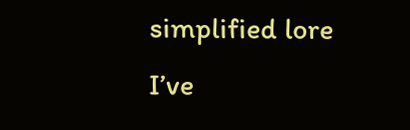simplified lore I’ve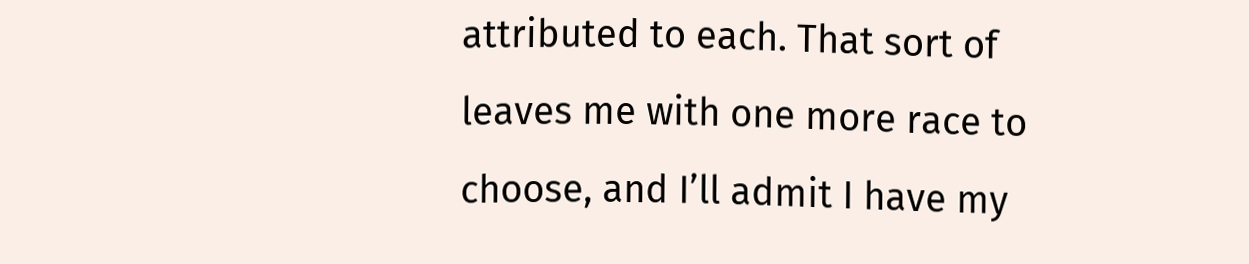attributed to each. That sort of leaves me with one more race to choose, and I’ll admit I have my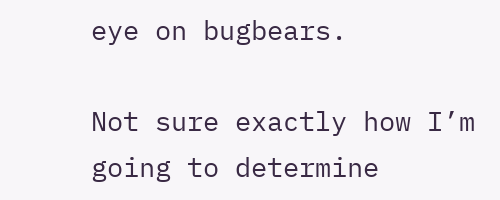eye on bugbears.

Not sure exactly how I’m going to determine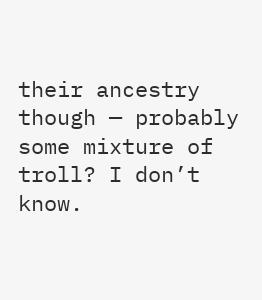their ancestry though — probably some mixture of troll? I don’t know.